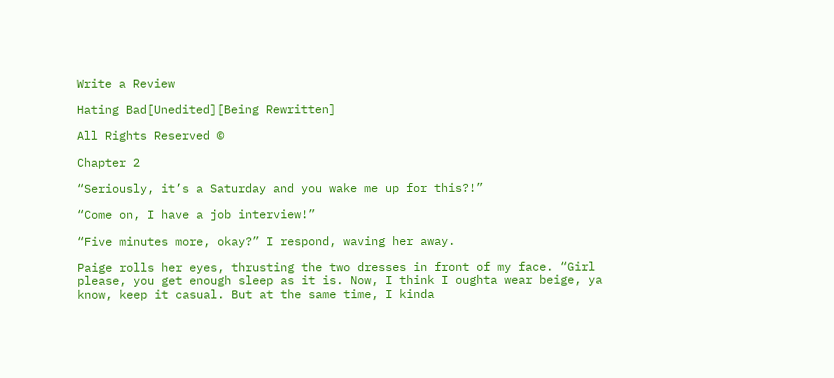Write a Review

Hating Bad[Unedited][Being Rewritten]

All Rights Reserved ©

Chapter 2

“Seriously, it’s a Saturday and you wake me up for this?!”

“Come on, I have a job interview!”

“Five minutes more, okay?” I respond, waving her away.

Paige rolls her eyes, thrusting the two dresses in front of my face. “Girl please, you get enough sleep as it is. Now, I think I oughta wear beige, ya know, keep it casual. But at the same time, I kinda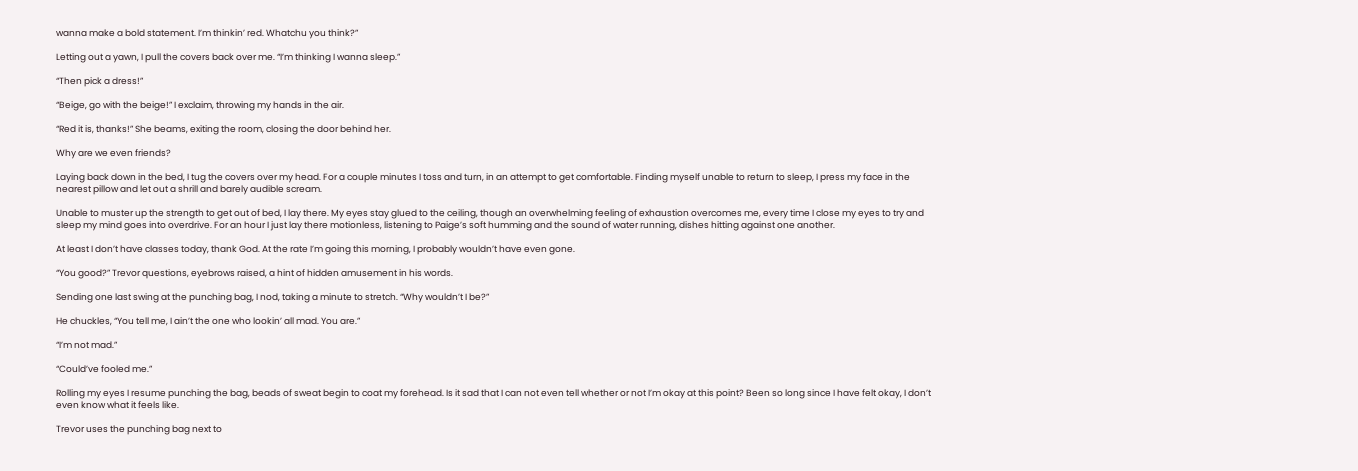wanna make a bold statement. I’m thinkin’ red. Whatchu you think?”

Letting out a yawn, I pull the covers back over me. “I’m thinking I wanna sleep.”

“Then pick a dress!”

“Beige, go with the beige!” I exclaim, throwing my hands in the air.

“Red it is, thanks!” She beams, exiting the room, closing the door behind her.

Why are we even friends?

Laying back down in the bed, I tug the covers over my head. For a couple minutes I toss and turn, in an attempt to get comfortable. Finding myself unable to return to sleep, I press my face in the nearest pillow and let out a shrill and barely audible scream.

Unable to muster up the strength to get out of bed, I lay there. My eyes stay glued to the ceiling, though an overwhelming feeling of exhaustion overcomes me, every time I close my eyes to try and sleep my mind goes into overdrive. For an hour I just lay there motionless, listening to Paige’s soft humming and the sound of water running, dishes hitting against one another.

At least I don’t have classes today, thank God. At the rate I’m going this morning, I probably wouldn’t have even gone.

“You good?” Trevor questions, eyebrows raised, a hint of hidden amusement in his words.

Sending one last swing at the punching bag, I nod, taking a minute to stretch. “Why wouldn’t I be?”

He chuckles, “You tell me, I ain’t the one who lookin’ all mad. You are.”

“I’m not mad.”

“Could’ve fooled me.”

Rolling my eyes I resume punching the bag, beads of sweat begin to coat my forehead. Is it sad that I can not even tell whether or not I’m okay at this point? Been so long since I have felt okay, I don’t even know what it feels like.

Trevor uses the punching bag next to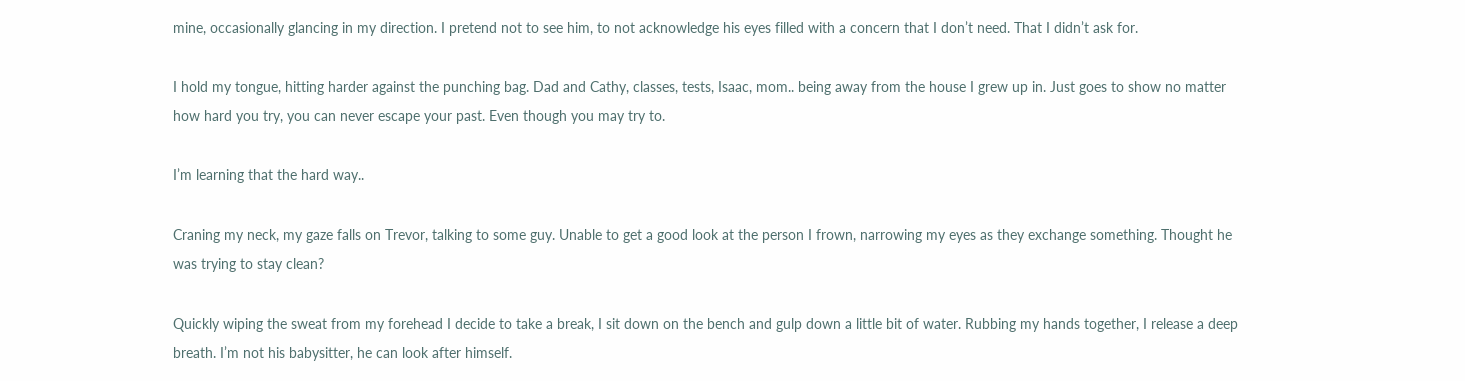mine, occasionally glancing in my direction. I pretend not to see him, to not acknowledge his eyes filled with a concern that I don’t need. That I didn’t ask for.

I hold my tongue, hitting harder against the punching bag. Dad and Cathy, classes, tests, Isaac, mom.. being away from the house I grew up in. Just goes to show no matter how hard you try, you can never escape your past. Even though you may try to.

I’m learning that the hard way..

Craning my neck, my gaze falls on Trevor, talking to some guy. Unable to get a good look at the person I frown, narrowing my eyes as they exchange something. Thought he was trying to stay clean?

Quickly wiping the sweat from my forehead I decide to take a break, I sit down on the bench and gulp down a little bit of water. Rubbing my hands together, I release a deep breath. I’m not his babysitter, he can look after himself.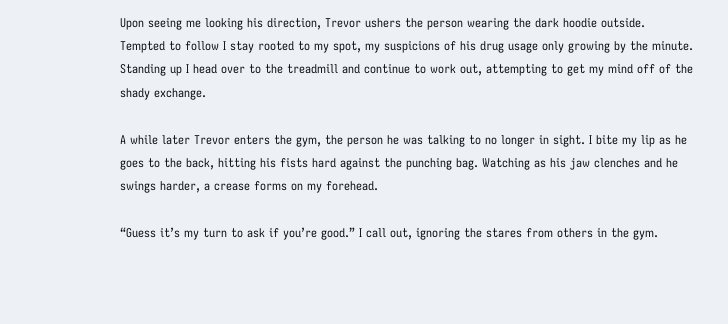Upon seeing me looking his direction, Trevor ushers the person wearing the dark hoodie outside. Tempted to follow I stay rooted to my spot, my suspicions of his drug usage only growing by the minute. Standing up I head over to the treadmill and continue to work out, attempting to get my mind off of the shady exchange.

A while later Trevor enters the gym, the person he was talking to no longer in sight. I bite my lip as he goes to the back, hitting his fists hard against the punching bag. Watching as his jaw clenches and he swings harder, a crease forms on my forehead.

“Guess it’s my turn to ask if you’re good.” I call out, ignoring the stares from others in the gym.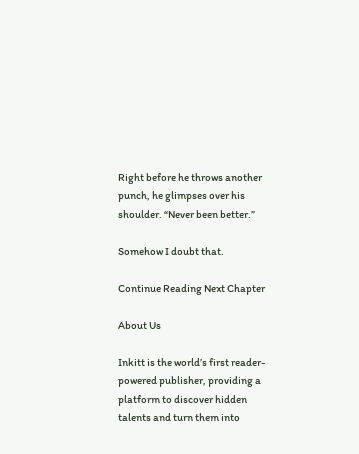Right before he throws another punch, he glimpses over his shoulder. “Never been better.”

Somehow I doubt that.

Continue Reading Next Chapter

About Us

Inkitt is the world’s first reader-powered publisher, providing a platform to discover hidden talents and turn them into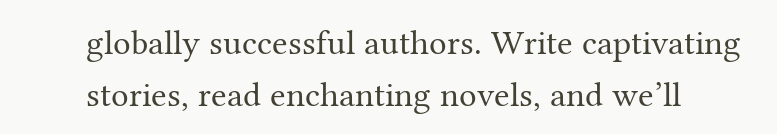globally successful authors. Write captivating stories, read enchanting novels, and we’ll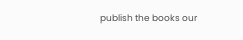publish the books our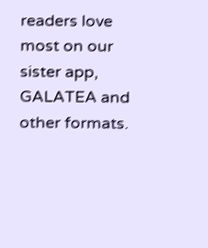readers love most on our sister app, GALATEA and other formats.